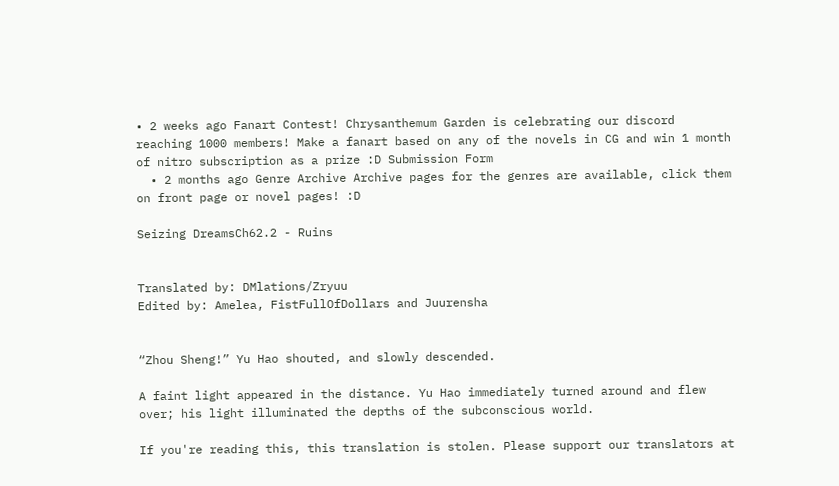• 2 weeks ago Fanart Contest! Chrysanthemum Garden is celebrating our discord reaching 1000 members! Make a fanart based on any of the novels in CG and win 1 month of nitro subscription as a prize :D Submission Form
  • 2 months ago Genre Archive Archive pages for the genres are available, click them on front page or novel pages! :D

Seizing DreamsCh62.2 - Ruins


Translated by: DMlations/Zryuu
Edited by: Amelea, FistFullOfDollars and Juurensha


“Zhou Sheng!” Yu Hao shouted, and slowly descended.

A faint light appeared in the distance. Yu Hao immediately turned around and flew over; his light illuminated the depths of the subconscious world.

If you're reading this, this translation is stolen. Please support our translators at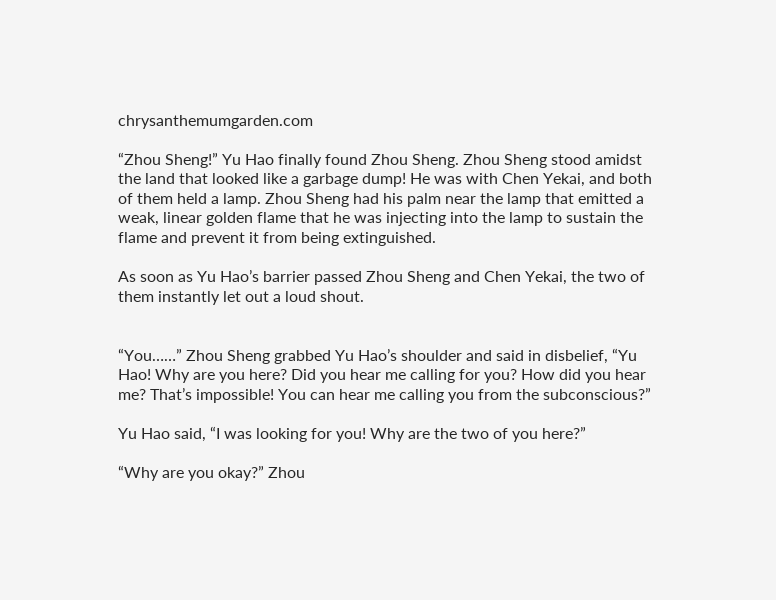chrysanthemumgarden.com

“Zhou Sheng!” Yu Hao finally found Zhou Sheng. Zhou Sheng stood amidst the land that looked like a garbage dump! He was with Chen Yekai, and both of them held a lamp. Zhou Sheng had his palm near the lamp that emitted a weak, linear golden flame that he was injecting into the lamp to sustain the flame and prevent it from being extinguished.

As soon as Yu Hao’s barrier passed Zhou Sheng and Chen Yekai, the two of them instantly let out a loud shout.


“You……” Zhou Sheng grabbed Yu Hao’s shoulder and said in disbelief, “Yu Hao! Why are you here? Did you hear me calling for you? How did you hear me? That’s impossible! You can hear me calling you from the subconscious?”

Yu Hao said, “I was looking for you! Why are the two of you here?”

“Why are you okay?” Zhou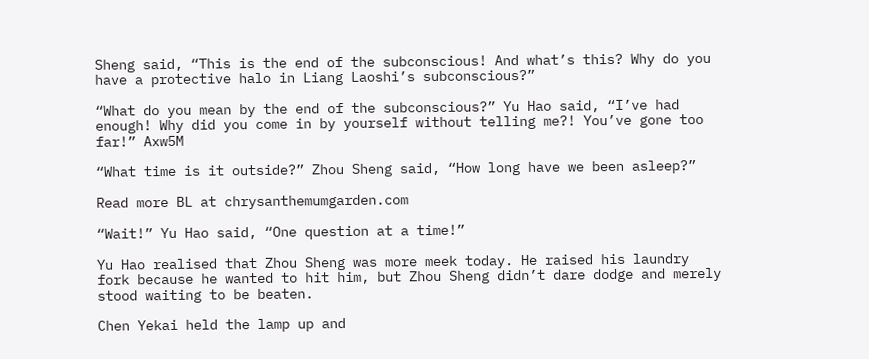Sheng said, “This is the end of the subconscious! And what’s this? Why do you have a protective halo in Liang Laoshi’s subconscious?”

“What do you mean by the end of the subconscious?” Yu Hao said, “I’ve had enough! Why did you come in by yourself without telling me?! You’ve gone too far!” Axw5M

“What time is it outside?” Zhou Sheng said, “How long have we been asleep?”

Read more BL at chrysanthemumgarden.com

“Wait!” Yu Hao said, “One question at a time!”

Yu Hao realised that Zhou Sheng was more meek today. He raised his laundry fork because he wanted to hit him, but Zhou Sheng didn’t dare dodge and merely stood waiting to be beaten.

Chen Yekai held the lamp up and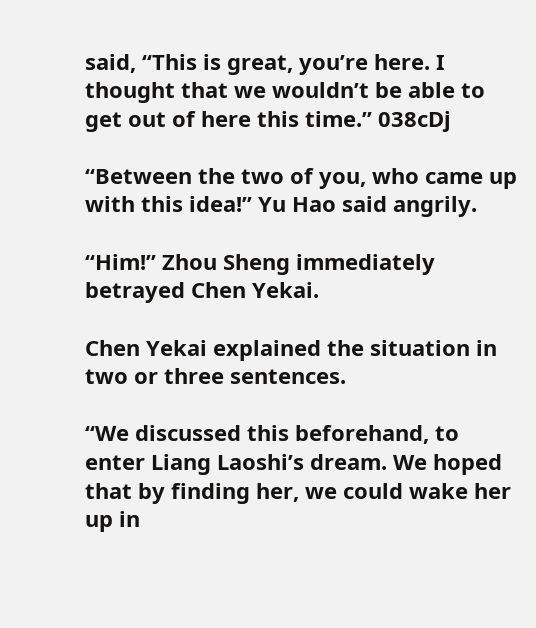said, “This is great, you’re here. I thought that we wouldn’t be able to get out of here this time.” 038cDj

“Between the two of you, who came up with this idea!” Yu Hao said angrily.

“Him!” Zhou Sheng immediately betrayed Chen Yekai.

Chen Yekai explained the situation in two or three sentences.

“We discussed this beforehand, to enter Liang Laoshi’s dream. We hoped that by finding her, we could wake her up in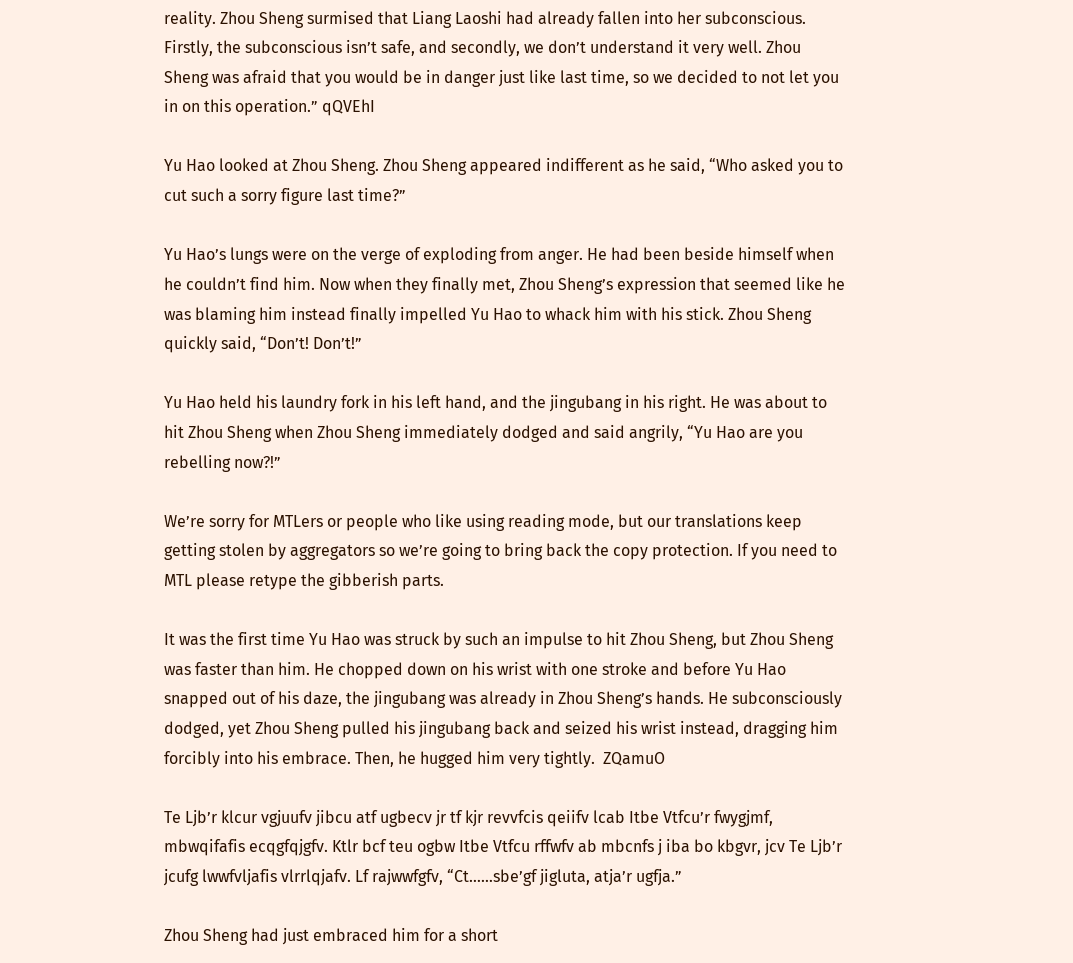reality. Zhou Sheng surmised that Liang Laoshi had already fallen into her subconscious. Firstly, the subconscious isn’t safe, and secondly, we don’t understand it very well. Zhou Sheng was afraid that you would be in danger just like last time, so we decided to not let you in on this operation.” qQVEhI

Yu Hao looked at Zhou Sheng. Zhou Sheng appeared indifferent as he said, “Who asked you to cut such a sorry figure last time?”

Yu Hao’s lungs were on the verge of exploding from anger. He had been beside himself when he couldn’t find him. Now when they finally met, Zhou Sheng’s expression that seemed like he was blaming him instead finally impelled Yu Hao to whack him with his stick. Zhou Sheng quickly said, “Don’t! Don’t!”

Yu Hao held his laundry fork in his left hand, and the jingubang in his right. He was about to hit Zhou Sheng when Zhou Sheng immediately dodged and said angrily, “Yu Hao are you rebelling now?!”

We’re sorry for MTLers or people who like using reading mode, but our translations keep getting stolen by aggregators so we’re going to bring back the copy protection. If you need to MTL please retype the gibberish parts.

It was the first time Yu Hao was struck by such an impulse to hit Zhou Sheng, but Zhou Sheng was faster than him. He chopped down on his wrist with one stroke and before Yu Hao snapped out of his daze, the jingubang was already in Zhou Sheng’s hands. He subconsciously dodged, yet Zhou Sheng pulled his jingubang back and seized his wrist instead, dragging him forcibly into his embrace. Then, he hugged him very tightly.  ZQamuO

Te Ljb’r klcur vgjuufv jibcu atf ugbecv jr tf kjr revvfcis qeiifv lcab Itbe Vtfcu’r fwygjmf, mbwqifafis ecqgfqjgfv. Ktlr bcf teu ogbw Itbe Vtfcu rffwfv ab mbcnfs j iba bo kbgvr, jcv Te Ljb’r jcufg lwwfvljafis vlrrlqjafv. Lf rajwwfgfv, “Ct……sbe’gf jigluta, atja’r ugfja.”

Zhou Sheng had just embraced him for a short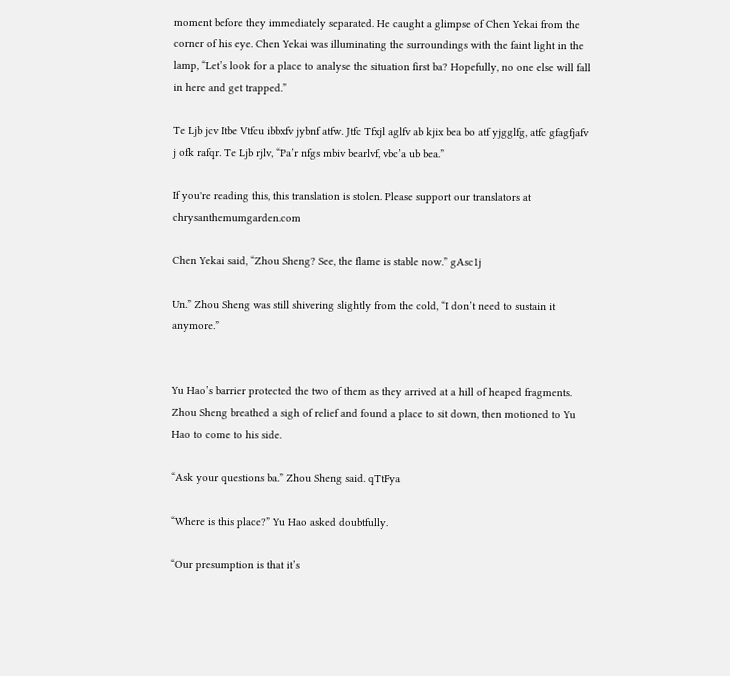moment before they immediately separated. He caught a glimpse of Chen Yekai from the corner of his eye. Chen Yekai was illuminating the surroundings with the faint light in the lamp, “Let’s look for a place to analyse the situation first ba? Hopefully, no one else will fall in here and get trapped.”

Te Ljb jcv Itbe Vtfcu ibbxfv jybnf atfw. Jtfc Tfxjl aglfv ab kjix bea bo atf yjgglfg, atfc gfagfjafv j ofk rafqr. Te Ljb rjlv, “Pa’r nfgs mbiv bearlvf, vbc’a ub bea.”

If you're reading this, this translation is stolen. Please support our translators at chrysanthemumgarden.com

Chen Yekai said, “Zhou Sheng? See, the flame is stable now.” gAsc1j

Un.” Zhou Sheng was still shivering slightly from the cold, “I don’t need to sustain it anymore.”


Yu Hao’s barrier protected the two of them as they arrived at a hill of heaped fragments. Zhou Sheng breathed a sigh of relief and found a place to sit down, then motioned to Yu Hao to come to his side.

“Ask your questions ba.” Zhou Sheng said. qTtFya

“Where is this place?” Yu Hao asked doubtfully.

“Our presumption is that it’s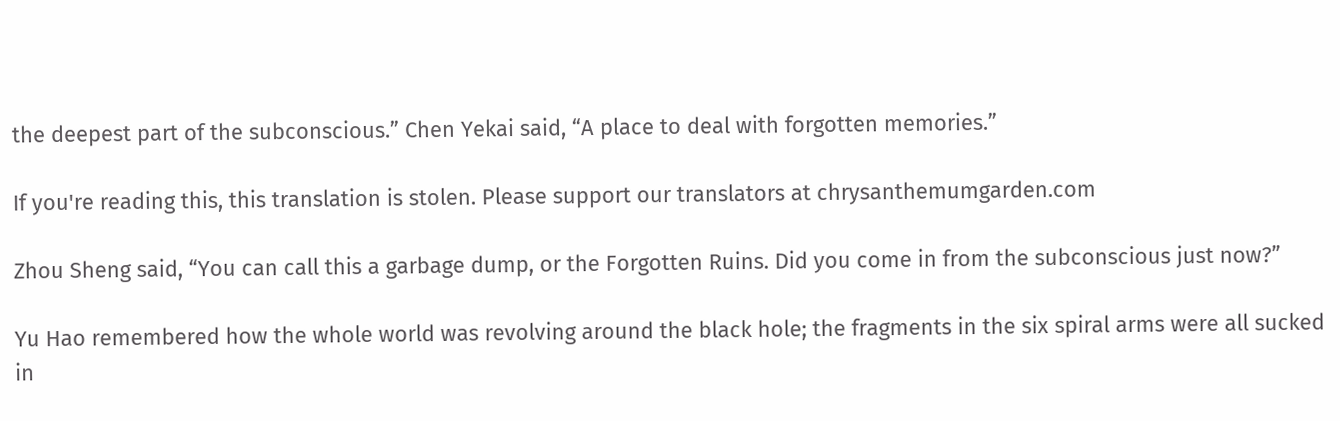the deepest part of the subconscious.” Chen Yekai said, “A place to deal with forgotten memories.”

If you're reading this, this translation is stolen. Please support our translators at chrysanthemumgarden.com

Zhou Sheng said, “You can call this a garbage dump, or the Forgotten Ruins. Did you come in from the subconscious just now?”

Yu Hao remembered how the whole world was revolving around the black hole; the fragments in the six spiral arms were all sucked in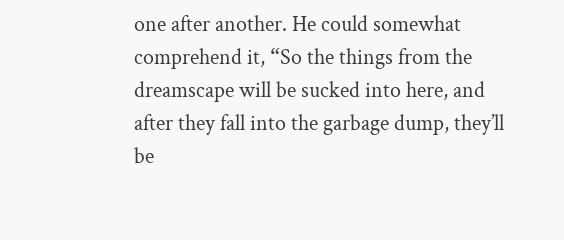one after another. He could somewhat comprehend it, “So the things from the dreamscape will be sucked into here, and after they fall into the garbage dump, they’ll be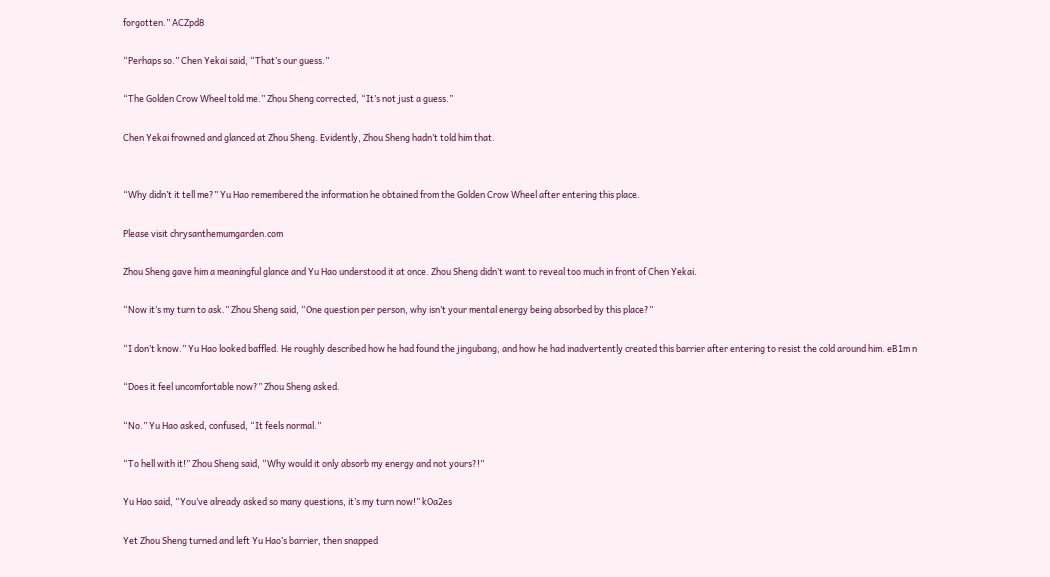forgotten.” ACZpd8

“Perhaps so.” Chen Yekai said, “That’s our guess.”

“The Golden Crow Wheel told me.” Zhou Sheng corrected, “It’s not just a guess.”

Chen Yekai frowned and glanced at Zhou Sheng. Evidently, Zhou Sheng hadn’t told him that.


“Why didn’t it tell me?” Yu Hao remembered the information he obtained from the Golden Crow Wheel after entering this place.

Please visit chrysanthemumgarden.com

Zhou Sheng gave him a meaningful glance and Yu Hao understood it at once. Zhou Sheng didn’t want to reveal too much in front of Chen Yekai.

“Now it’s my turn to ask.” Zhou Sheng said, “One question per person, why isn’t your mental energy being absorbed by this place?”

“I don’t know.” Yu Hao looked baffled. He roughly described how he had found the jingubang, and how he had inadvertently created this barrier after entering to resist the cold around him. eB1m n

“Does it feel uncomfortable now?” Zhou Sheng asked.

“No.” Yu Hao asked, confused, “It feels normal.”

“To hell with it!” Zhou Sheng said, “Why would it only absorb my energy and not yours?!”

Yu Hao said, “You’ve already asked so many questions, it’s my turn now!” kOa2es

Yet Zhou Sheng turned and left Yu Hao’s barrier, then snapped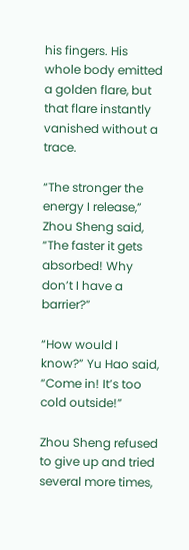his fingers. His whole body emitted a golden flare, but that flare instantly vanished without a trace.

“The stronger the energy I release,” Zhou Sheng said, “The faster it gets absorbed! Why don’t I have a barrier?”

“How would I know?” Yu Hao said, “Come in! It’s too cold outside!”

Zhou Sheng refused to give up and tried several more times,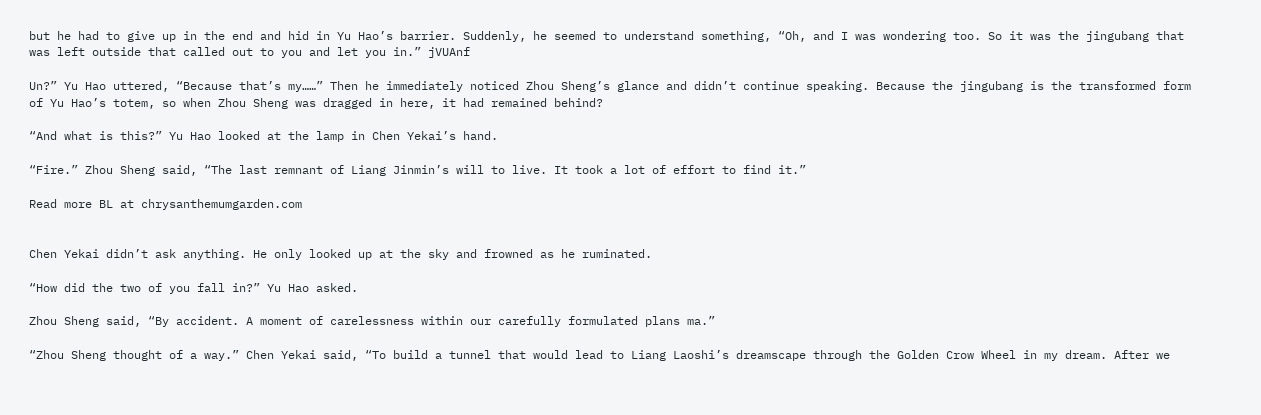but he had to give up in the end and hid in Yu Hao’s barrier. Suddenly, he seemed to understand something, “Oh, and I was wondering too. So it was the jingubang that was left outside that called out to you and let you in.” jVUAnf

Un?” Yu Hao uttered, “Because that’s my……” Then he immediately noticed Zhou Sheng’s glance and didn’t continue speaking. Because the jingubang is the transformed form of Yu Hao’s totem, so when Zhou Sheng was dragged in here, it had remained behind?

“And what is this?” Yu Hao looked at the lamp in Chen Yekai’s hand.

“Fire.” Zhou Sheng said, “The last remnant of Liang Jinmin’s will to live. It took a lot of effort to find it.”

Read more BL at chrysanthemumgarden.com


Chen Yekai didn’t ask anything. He only looked up at the sky and frowned as he ruminated.

“How did the two of you fall in?” Yu Hao asked.

Zhou Sheng said, “By accident. A moment of carelessness within our carefully formulated plans ma.”

“Zhou Sheng thought of a way.” Chen Yekai said, “To build a tunnel that would lead to Liang Laoshi’s dreamscape through the Golden Crow Wheel in my dream. After we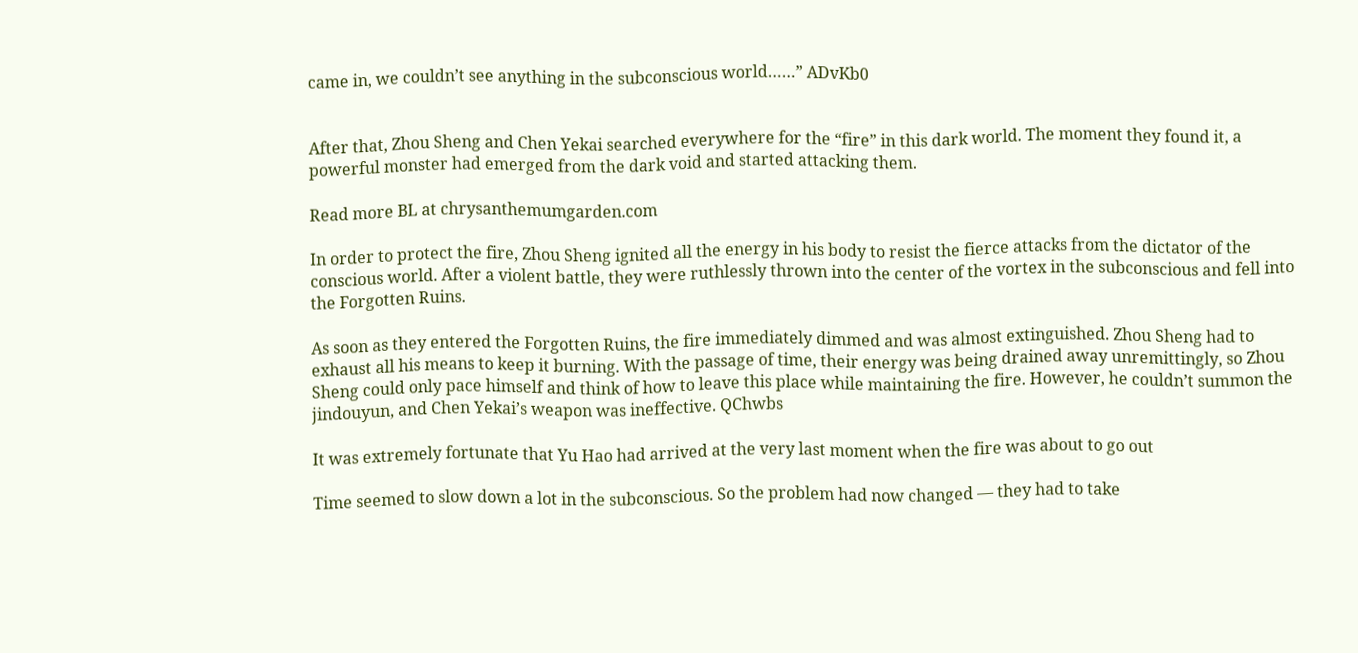came in, we couldn’t see anything in the subconscious world……” ADvKb0


After that, Zhou Sheng and Chen Yekai searched everywhere for the “fire” in this dark world. The moment they found it, a powerful monster had emerged from the dark void and started attacking them.

Read more BL at chrysanthemumgarden.com

In order to protect the fire, Zhou Sheng ignited all the energy in his body to resist the fierce attacks from the dictator of the conscious world. After a violent battle, they were ruthlessly thrown into the center of the vortex in the subconscious and fell into the Forgotten Ruins.

As soon as they entered the Forgotten Ruins, the fire immediately dimmed and was almost extinguished. Zhou Sheng had to exhaust all his means to keep it burning. With the passage of time, their energy was being drained away unremittingly, so Zhou Sheng could only pace himself and think of how to leave this place while maintaining the fire. However, he couldn’t summon the jindouyun, and Chen Yekai’s weapon was ineffective. QChwbs

It was extremely fortunate that Yu Hao had arrived at the very last moment when the fire was about to go out

Time seemed to slow down a lot in the subconscious. So the problem had now changed — they had to take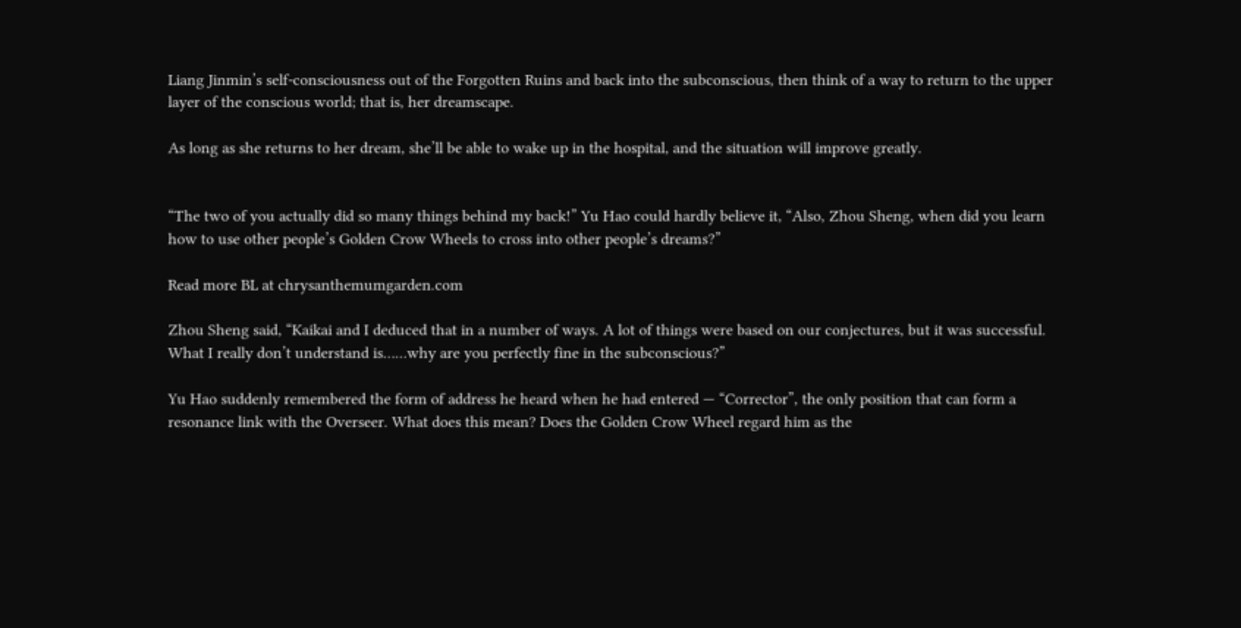Liang Jinmin’s self-consciousness out of the Forgotten Ruins and back into the subconscious, then think of a way to return to the upper layer of the conscious world; that is, her dreamscape.

As long as she returns to her dream, she’ll be able to wake up in the hospital, and the situation will improve greatly.


“The two of you actually did so many things behind my back!” Yu Hao could hardly believe it, “Also, Zhou Sheng, when did you learn how to use other people’s Golden Crow Wheels to cross into other people’s dreams?”

Read more BL at chrysanthemumgarden.com

Zhou Sheng said, “Kaikai and I deduced that in a number of ways. A lot of things were based on our conjectures, but it was successful. What I really don’t understand is……why are you perfectly fine in the subconscious?”

Yu Hao suddenly remembered the form of address he heard when he had entered — “Corrector”, the only position that can form a resonance link with the Overseer. What does this mean? Does the Golden Crow Wheel regard him as the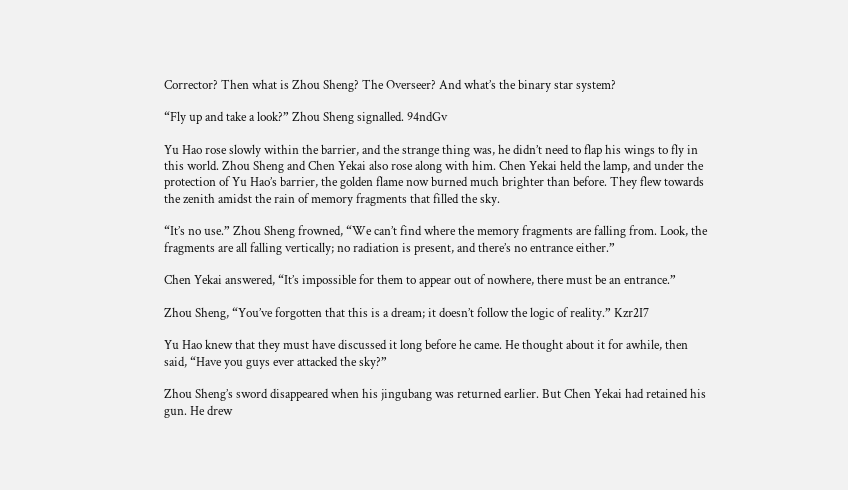Corrector? Then what is Zhou Sheng? The Overseer? And what’s the binary star system?

“Fly up and take a look?” Zhou Sheng signalled. 94ndGv

Yu Hao rose slowly within the barrier, and the strange thing was, he didn’t need to flap his wings to fly in this world. Zhou Sheng and Chen Yekai also rose along with him. Chen Yekai held the lamp, and under the protection of Yu Hao’s barrier, the golden flame now burned much brighter than before. They flew towards the zenith amidst the rain of memory fragments that filled the sky.

“It’s no use.” Zhou Sheng frowned, “We can’t find where the memory fragments are falling from. Look, the fragments are all falling vertically; no radiation is present, and there’s no entrance either.”

Chen Yekai answered, “It’s impossible for them to appear out of nowhere, there must be an entrance.”

Zhou Sheng, “You’ve forgotten that this is a dream; it doesn’t follow the logic of reality.” Kzr2I7

Yu Hao knew that they must have discussed it long before he came. He thought about it for awhile, then said, “Have you guys ever attacked the sky?”

Zhou Sheng’s sword disappeared when his jingubang was returned earlier. But Chen Yekai had retained his gun. He drew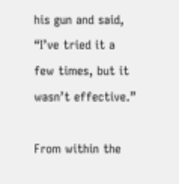his gun and said, “I’ve tried it a few times, but it wasn’t effective.”

From within the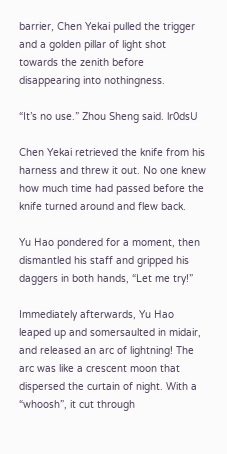barrier, Chen Yekai pulled the trigger and a golden pillar of light shot towards the zenith before disappearing into nothingness.

“It’s no use.” Zhou Sheng said. lr0dsU

Chen Yekai retrieved the knife from his harness and threw it out. No one knew how much time had passed before the knife turned around and flew back.

Yu Hao pondered for a moment, then dismantled his staff and gripped his daggers in both hands, “Let me try!”

Immediately afterwards, Yu Hao leaped up and somersaulted in midair, and released an arc of lightning! The arc was like a crescent moon that dispersed the curtain of night. With a “whoosh”, it cut through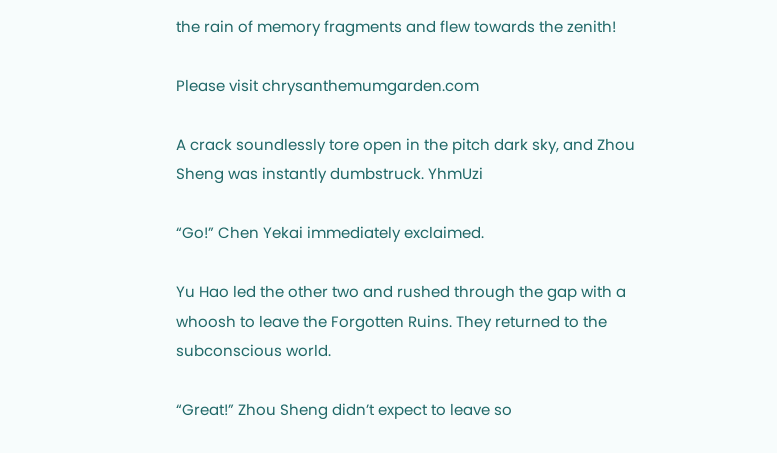the rain of memory fragments and flew towards the zenith!

Please visit chrysanthemumgarden.com

A crack soundlessly tore open in the pitch dark sky, and Zhou Sheng was instantly dumbstruck. YhmUzi

“Go!” Chen Yekai immediately exclaimed.

Yu Hao led the other two and rushed through the gap with a whoosh to leave the Forgotten Ruins. They returned to the subconscious world.

“Great!” Zhou Sheng didn’t expect to leave so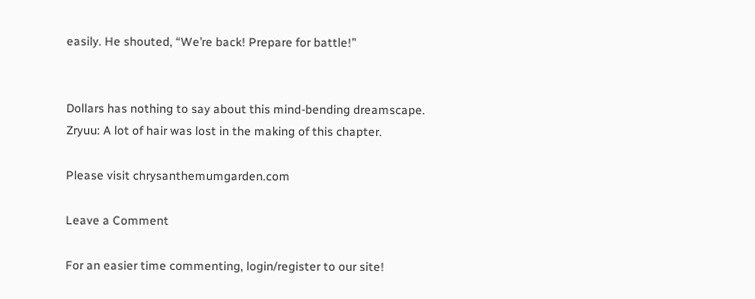easily. He shouted, “We’re back! Prepare for battle!”


Dollars has nothing to say about this mind-bending dreamscape.
Zryuu: A lot of hair was lost in the making of this chapter.

Please visit chrysanthemumgarden.com

Leave a Comment

For an easier time commenting, login/register to our site!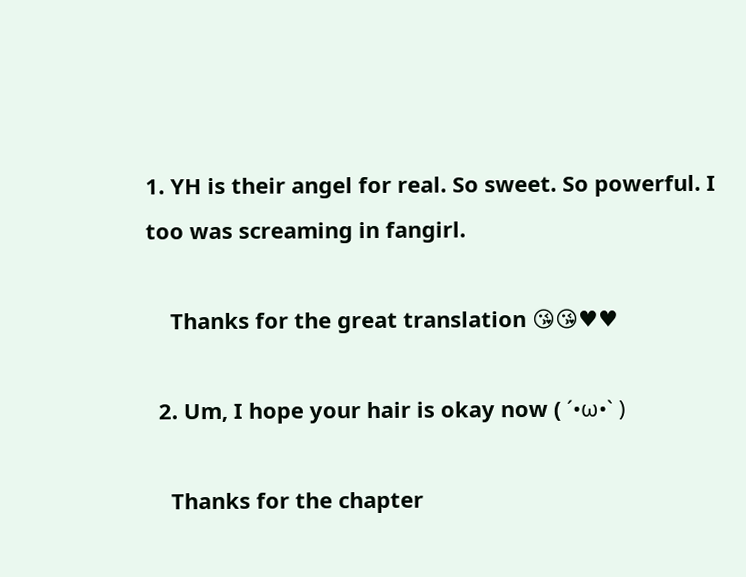1. YH is their angel for real. So sweet. So powerful. I too was screaming in fangirl.

    Thanks for the great translation 😘😘♥♥

  2. Um, I hope your hair is okay now ( ´•ω•` )

    Thanks for the chapter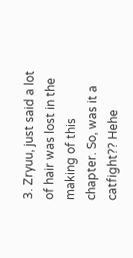3. Zryuu, just said a lot of hair was lost in the making of this chapter. So, was it a catfight?? Hehe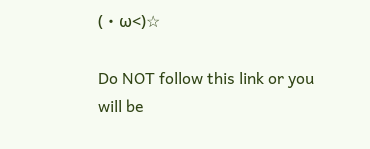(・ω<)☆

Do NOT follow this link or you will be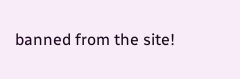banned from the site!